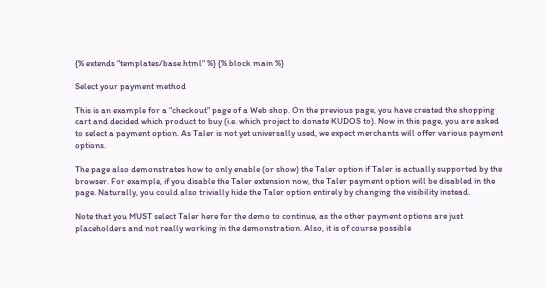{% extends "templates/base.html" %} {% block main %}

Select your payment method

This is an example for a "checkout" page of a Web shop. On the previous page, you have created the shopping cart and decided which product to buy (i.e. which project to donate KUDOS to). Now in this page, you are asked to select a payment option. As Taler is not yet universally used, we expect merchants will offer various payment options.

The page also demonstrates how to only enable (or show) the Taler option if Taler is actually supported by the browser. For example, if you disable the Taler extension now, the Taler payment option will be disabled in the page. Naturally, you could also trivially hide the Taler option entirely by changing the visibility instead.

Note that you MUST select Taler here for the demo to continue, as the other payment options are just placeholders and not really working in the demonstration. Also, it is of course possible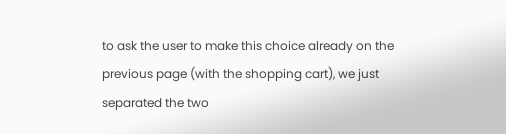to ask the user to make this choice already on the previous page (with the shopping cart), we just separated the two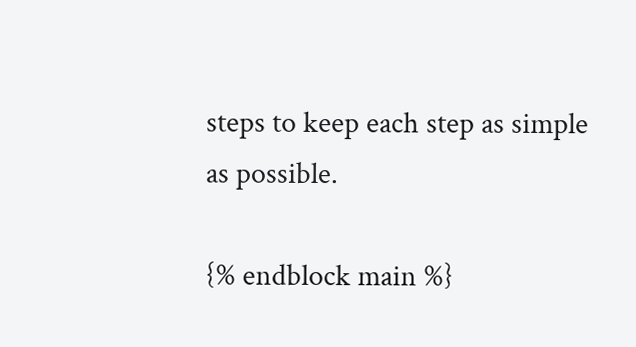steps to keep each step as simple as possible.

{% endblock main %}